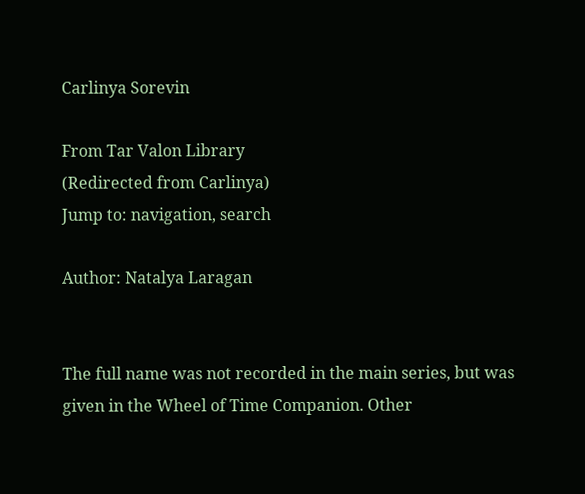Carlinya Sorevin

From Tar Valon Library
(Redirected from Carlinya)
Jump to: navigation, search

Author: Natalya Laragan


The full name was not recorded in the main series, but was given in the Wheel of Time Companion. Other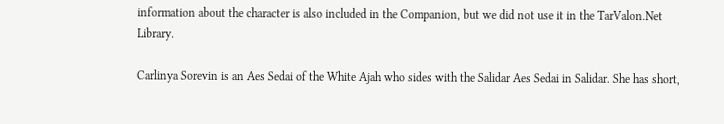information about the character is also included in the Companion, but we did not use it in the TarValon.Net Library.

Carlinya Sorevin is an Aes Sedai of the White Ajah who sides with the Salidar Aes Sedai in Salidar. She has short,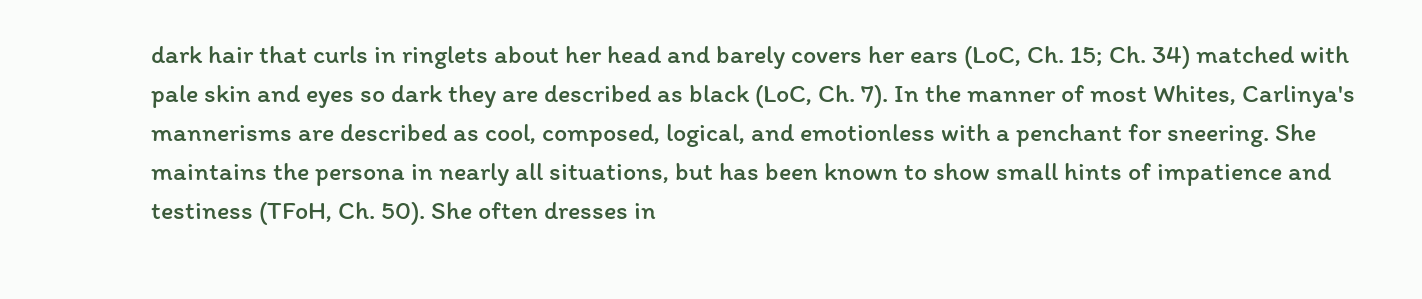dark hair that curls in ringlets about her head and barely covers her ears (LoC, Ch. 15; Ch. 34) matched with pale skin and eyes so dark they are described as black (LoC, Ch. 7). In the manner of most Whites, Carlinya's mannerisms are described as cool, composed, logical, and emotionless with a penchant for sneering. She maintains the persona in nearly all situations, but has been known to show small hints of impatience and testiness (TFoH, Ch. 50). She often dresses in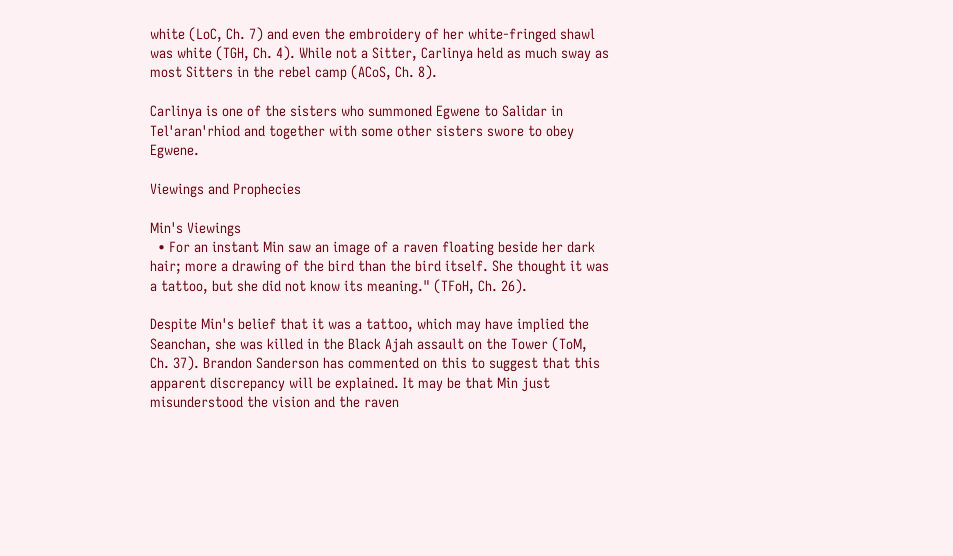white (LoC, Ch. 7) and even the embroidery of her white-fringed shawl was white (TGH, Ch. 4). While not a Sitter, Carlinya held as much sway as most Sitters in the rebel camp (ACoS, Ch. 8).

Carlinya is one of the sisters who summoned Egwene to Salidar in Tel'aran'rhiod and together with some other sisters swore to obey Egwene.

Viewings and Prophecies

Min's Viewings
  • For an instant Min saw an image of a raven floating beside her dark hair; more a drawing of the bird than the bird itself. She thought it was a tattoo, but she did not know its meaning." (TFoH, Ch. 26).

Despite Min's belief that it was a tattoo, which may have implied the Seanchan, she was killed in the Black Ajah assault on the Tower (ToM, Ch. 37). Brandon Sanderson has commented on this to suggest that this apparent discrepancy will be explained. It may be that Min just misunderstood the vision and the raven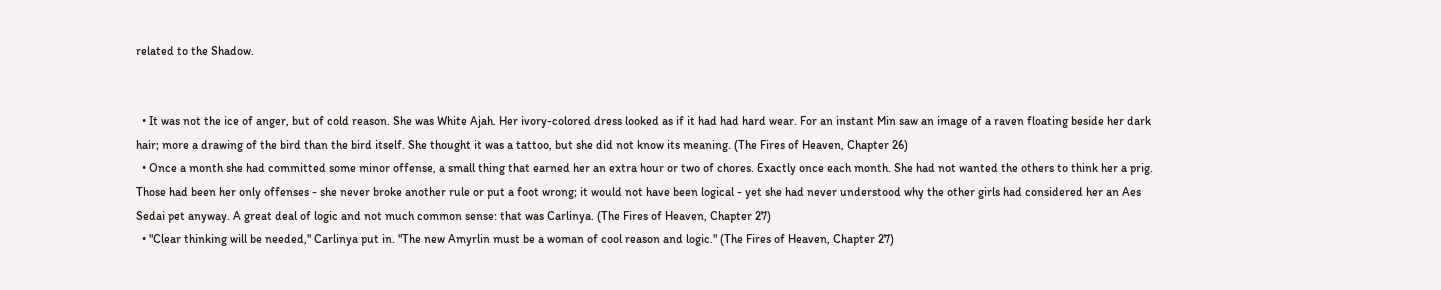related to the Shadow.


  • It was not the ice of anger, but of cold reason. She was White Ajah. Her ivory-colored dress looked as if it had had hard wear. For an instant Min saw an image of a raven floating beside her dark hair; more a drawing of the bird than the bird itself. She thought it was a tattoo, but she did not know its meaning. (The Fires of Heaven, Chapter 26)
  • Once a month she had committed some minor offense, a small thing that earned her an extra hour or two of chores. Exactly once each month. She had not wanted the others to think her a prig. Those had been her only offenses - she never broke another rule or put a foot wrong; it would not have been logical - yet she had never understood why the other girls had considered her an Aes Sedai pet anyway. A great deal of logic and not much common sense: that was Carlinya. (The Fires of Heaven, Chapter 27)
  • "Clear thinking will be needed," Carlinya put in. "The new Amyrlin must be a woman of cool reason and logic." (The Fires of Heaven, Chapter 27)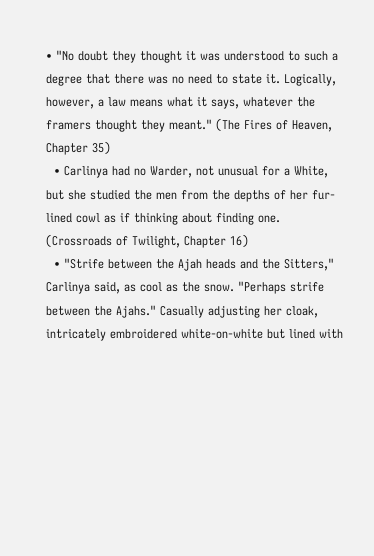• "No doubt they thought it was understood to such a degree that there was no need to state it. Logically, however, a law means what it says, whatever the framers thought they meant." (The Fires of Heaven, Chapter 35)
  • Carlinya had no Warder, not unusual for a White, but she studied the men from the depths of her fur-lined cowl as if thinking about finding one. (Crossroads of Twilight, Chapter 16)
  • "Strife between the Ajah heads and the Sitters," Carlinya said, as cool as the snow. "Perhaps strife between the Ajahs." Casually adjusting her cloak, intricately embroidered white-on-white but lined with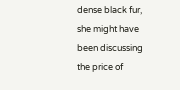dense black fur, she might have been discussing the price of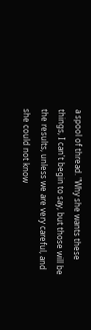a spool of thread. "Why she wants these things, I can't begin to say, but those will be the results, unless we are very careful, and she could not know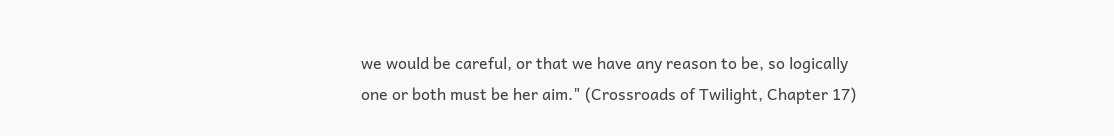we would be careful, or that we have any reason to be, so logically one or both must be her aim." (Crossroads of Twilight, Chapter 17)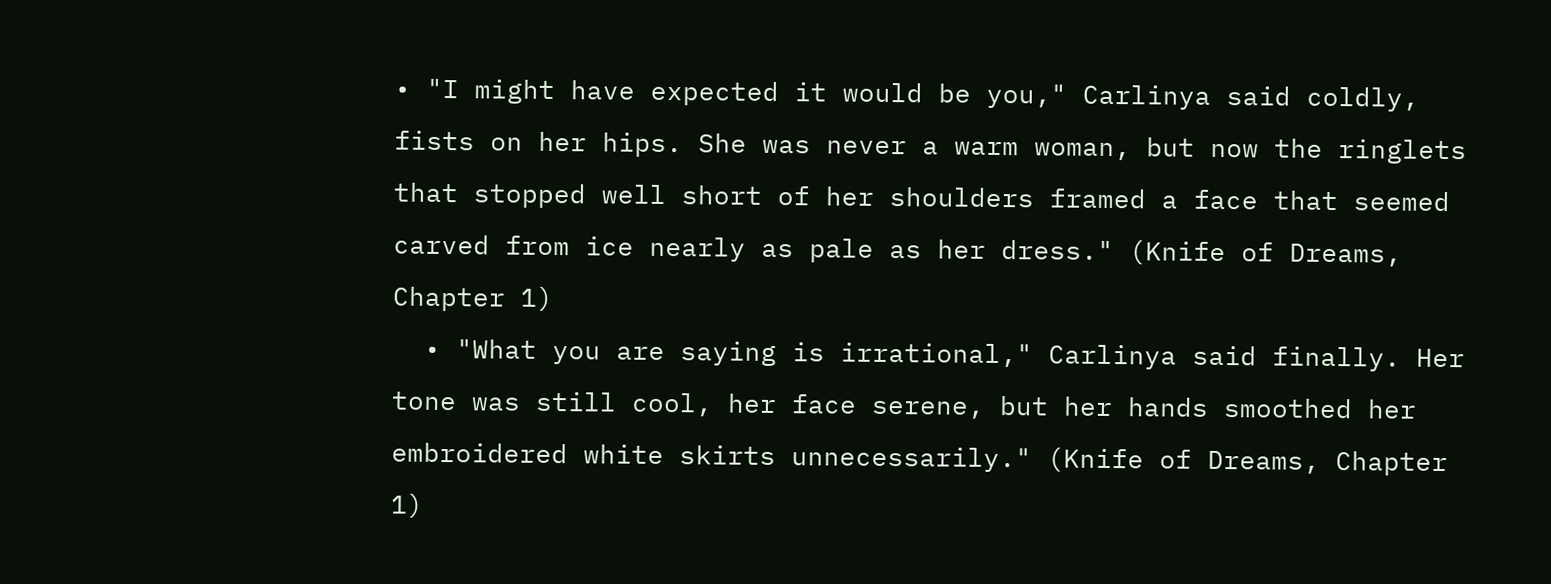• "I might have expected it would be you," Carlinya said coldly, fists on her hips. She was never a warm woman, but now the ringlets that stopped well short of her shoulders framed a face that seemed carved from ice nearly as pale as her dress." (Knife of Dreams, Chapter 1)
  • "What you are saying is irrational," Carlinya said finally. Her tone was still cool, her face serene, but her hands smoothed her embroidered white skirts unnecessarily." (Knife of Dreams, Chapter 1)